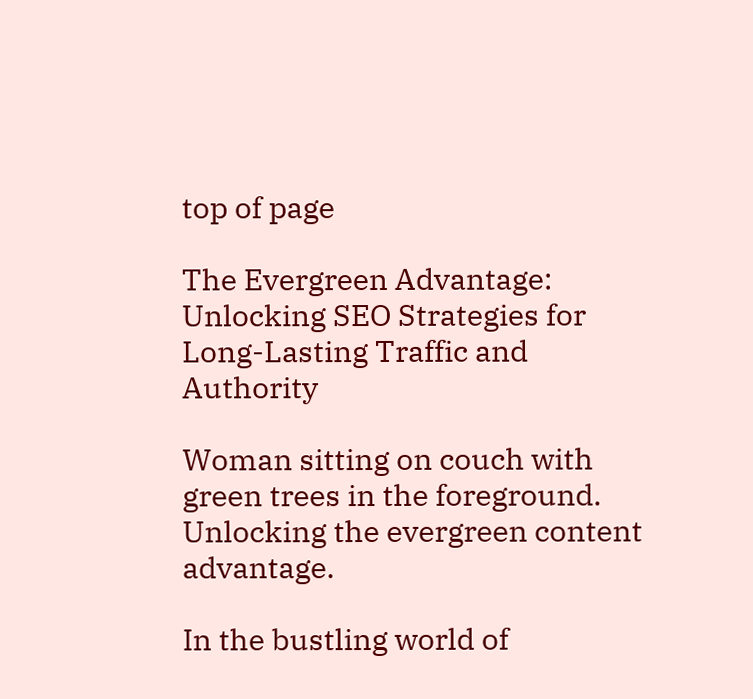top of page

The Evergreen Advantage: Unlocking SEO Strategies for Long-Lasting Traffic and Authority

Woman sitting on couch with green trees in the foreground.
Unlocking the evergreen content advantage.

In the bustling world of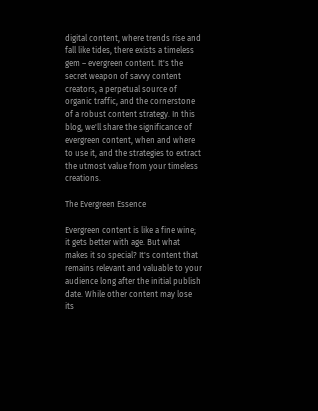digital content, where trends rise and fall like tides, there exists a timeless gem – evergreen content. It's the secret weapon of savvy content creators, a perpetual source of organic traffic, and the cornerstone of a robust content strategy. In this blog, we'll share the significance of evergreen content, when and where to use it, and the strategies to extract the utmost value from your timeless creations.

The Evergreen Essence

Evergreen content is like a fine wine; it gets better with age. But what makes it so special? It's content that remains relevant and valuable to your audience long after the initial publish date. While other content may lose its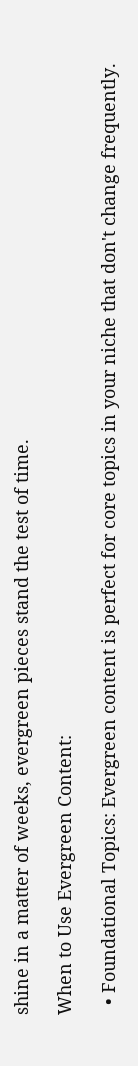shine in a matter of weeks, evergreen pieces stand the test of time.

When to Use Evergreen Content:

  • Foundational Topics: Evergreen content is perfect for core topics in your niche that don't change frequently.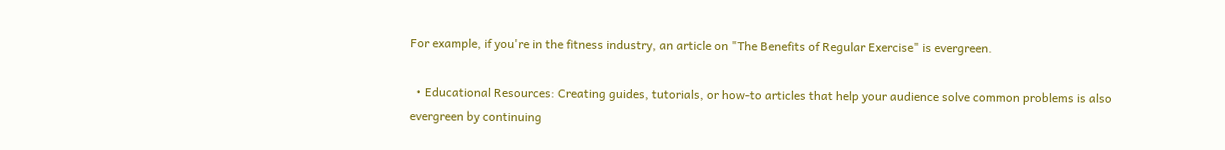For example, if you're in the fitness industry, an article on "The Benefits of Regular Exercise" is evergreen.

  • Educational Resources: Creating guides, tutorials, or how-to articles that help your audience solve common problems is also evergreen by continuing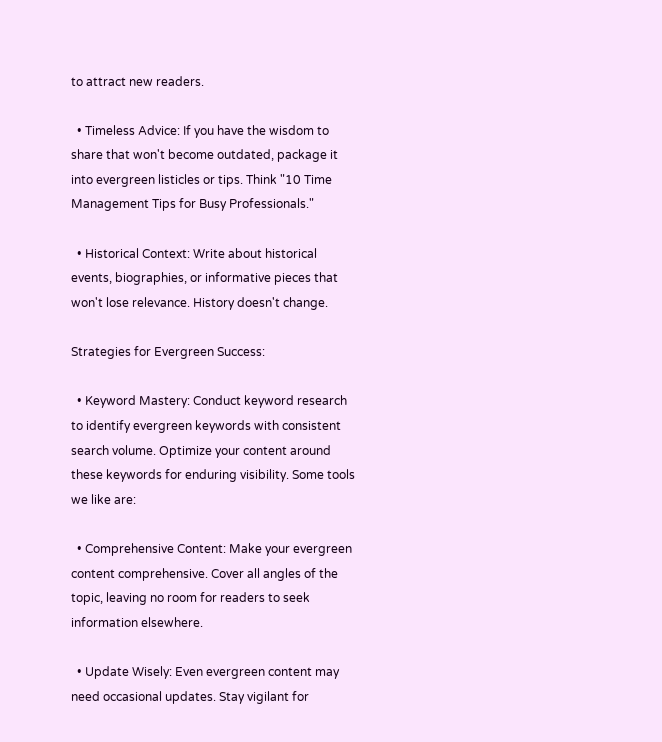to attract new readers.

  • Timeless Advice: If you have the wisdom to share that won't become outdated, package it into evergreen listicles or tips. Think "10 Time Management Tips for Busy Professionals."

  • Historical Context: Write about historical events, biographies, or informative pieces that won't lose relevance. History doesn't change.

Strategies for Evergreen Success:

  • Keyword Mastery: Conduct keyword research to identify evergreen keywords with consistent search volume. Optimize your content around these keywords for enduring visibility. Some tools we like are:

  • Comprehensive Content: Make your evergreen content comprehensive. Cover all angles of the topic, leaving no room for readers to seek information elsewhere.

  • Update Wisely: Even evergreen content may need occasional updates. Stay vigilant for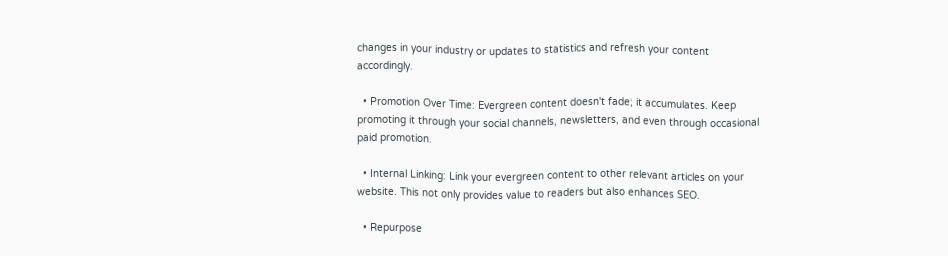changes in your industry or updates to statistics and refresh your content accordingly.

  • Promotion Over Time: Evergreen content doesn't fade; it accumulates. Keep promoting it through your social channels, newsletters, and even through occasional paid promotion.

  • Internal Linking: Link your evergreen content to other relevant articles on your website. This not only provides value to readers but also enhances SEO.

  • Repurpose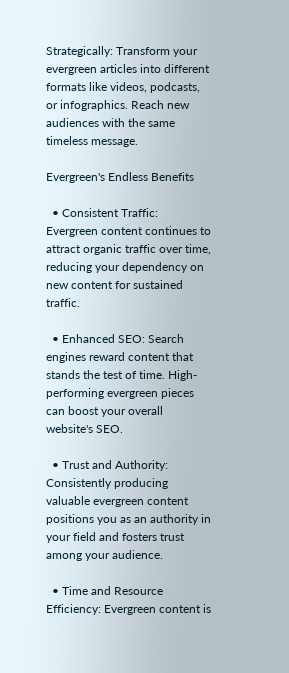Strategically: Transform your evergreen articles into different formats like videos, podcasts, or infographics. Reach new audiences with the same timeless message.

Evergreen's Endless Benefits

  • Consistent Traffic: Evergreen content continues to attract organic traffic over time, reducing your dependency on new content for sustained traffic.

  • Enhanced SEO: Search engines reward content that stands the test of time. High-performing evergreen pieces can boost your overall website's SEO.

  • Trust and Authority: Consistently producing valuable evergreen content positions you as an authority in your field and fosters trust among your audience.

  • Time and Resource Efficiency: Evergreen content is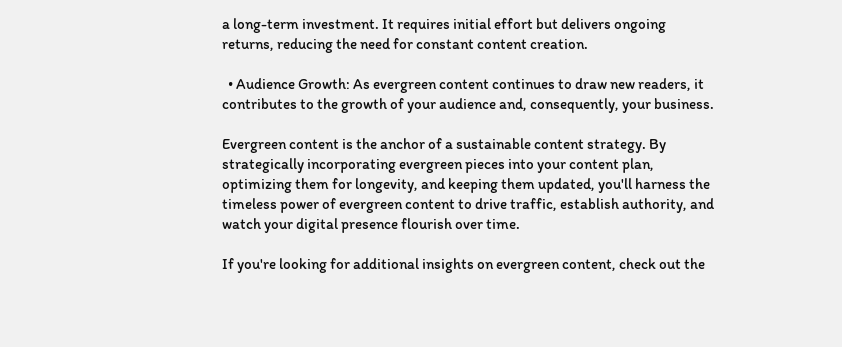a long-term investment. It requires initial effort but delivers ongoing returns, reducing the need for constant content creation.

  • Audience Growth: As evergreen content continues to draw new readers, it contributes to the growth of your audience and, consequently, your business.

Evergreen content is the anchor of a sustainable content strategy. By strategically incorporating evergreen pieces into your content plan, optimizing them for longevity, and keeping them updated, you'll harness the timeless power of evergreen content to drive traffic, establish authority, and watch your digital presence flourish over time.

If you're looking for additional insights on evergreen content, check out the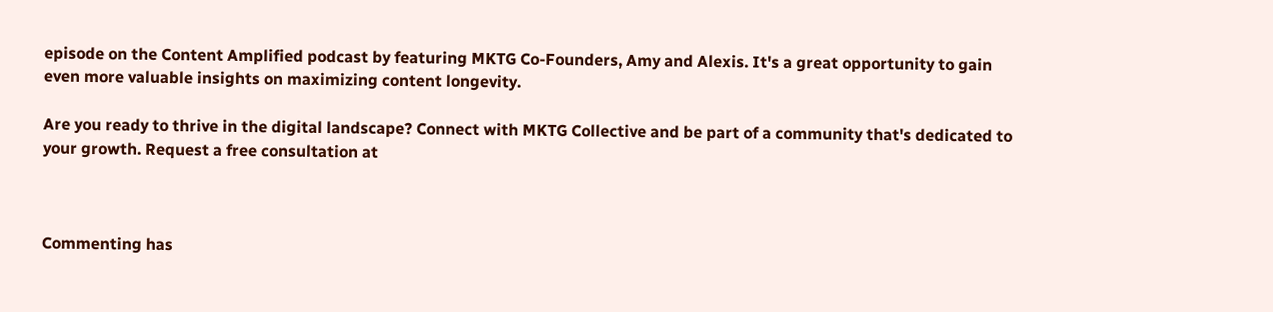episode on the Content Amplified podcast by featuring MKTG Co-Founders, Amy and Alexis. It's a great opportunity to gain even more valuable insights on maximizing content longevity.

Are you ready to thrive in the digital landscape? Connect with MKTG Collective and be part of a community that's dedicated to your growth. Request a free consultation at



Commenting has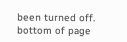been turned off.
bottom of page